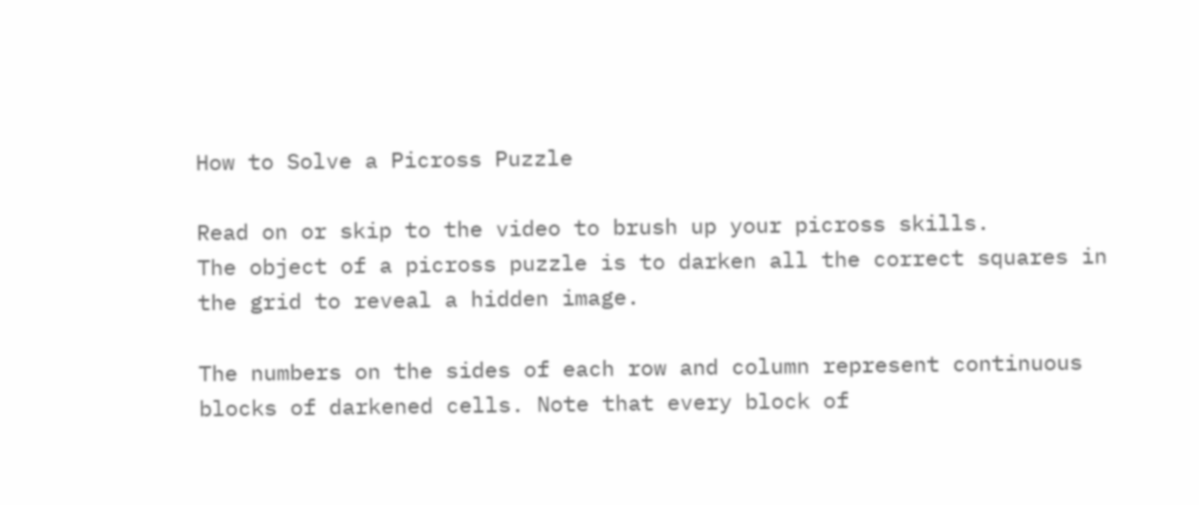How to Solve a Picross Puzzle

Read on or skip to the video to brush up your picross skills.
The object of a picross puzzle is to darken all the correct squares in the grid to reveal a hidden image.

The numbers on the sides of each row and column represent continuous blocks of darkened cells. Note that every block of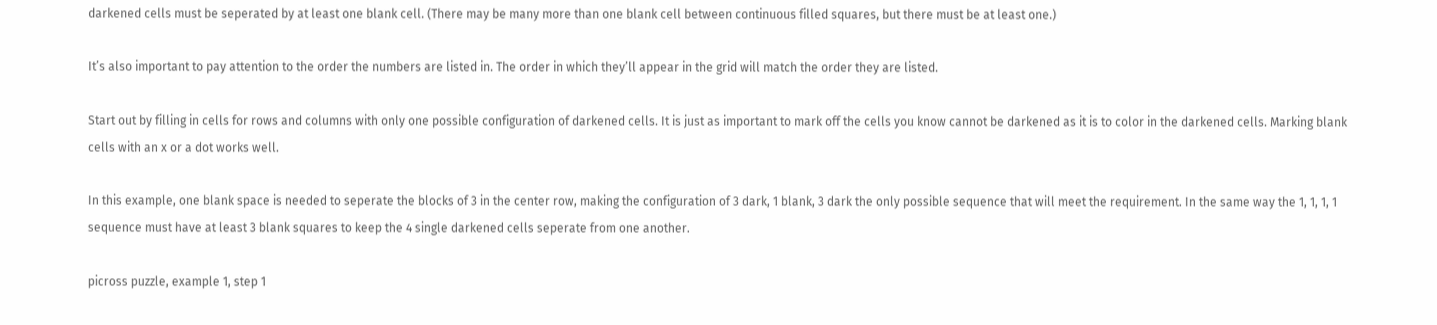darkened cells must be seperated by at least one blank cell. (There may be many more than one blank cell between continuous filled squares, but there must be at least one.)

It’s also important to pay attention to the order the numbers are listed in. The order in which they’ll appear in the grid will match the order they are listed.

Start out by filling in cells for rows and columns with only one possible configuration of darkened cells. It is just as important to mark off the cells you know cannot be darkened as it is to color in the darkened cells. Marking blank cells with an x or a dot works well.

In this example, one blank space is needed to seperate the blocks of 3 in the center row, making the configuration of 3 dark, 1 blank, 3 dark the only possible sequence that will meet the requirement. In the same way the 1, 1, 1, 1 sequence must have at least 3 blank squares to keep the 4 single darkened cells seperate from one another.

picross puzzle, example 1, step 1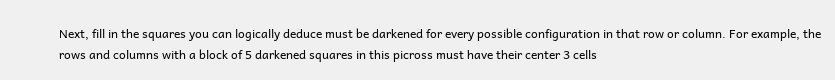Next, fill in the squares you can logically deduce must be darkened for every possible configuration in that row or column. For example, the rows and columns with a block of 5 darkened squares in this picross must have their center 3 cells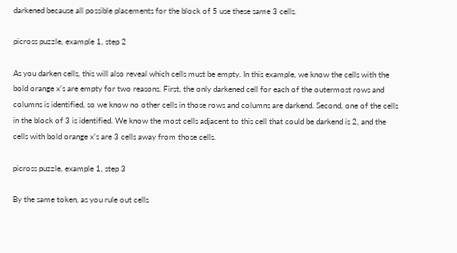darkened because all possible placements for the block of 5 use these same 3 cells.

picross puzzle, example 1, step 2

As you darken cells, this will also reveal which cells must be empty. In this example, we know the cells with the bold orange x’s are empty for two reasons. First, the only darkened cell for each of the outermost rows and columns is identified, so we know no other cells in those rows and columns are darkend. Second, one of the cells in the block of 3 is identified. We know the most cells adjacent to this cell that could be darkend is 2, and the cells with bold orange x’s are 3 cells away from those cells.

picross puzzle, example 1, step 3

By the same token, as you rule out cells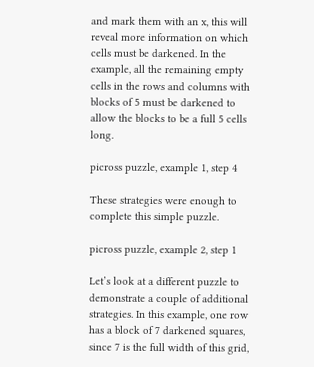and mark them with an x, this will reveal more information on which cells must be darkened. In the example, all the remaining empty cells in the rows and columns with blocks of 5 must be darkened to allow the blocks to be a full 5 cells long.

picross puzzle, example 1, step 4

These strategies were enough to complete this simple puzzle.

picross puzzle, example 2, step 1

Let’s look at a different puzzle to demonstrate a couple of additional strategies. In this example, one row has a block of 7 darkened squares, since 7 is the full width of this grid,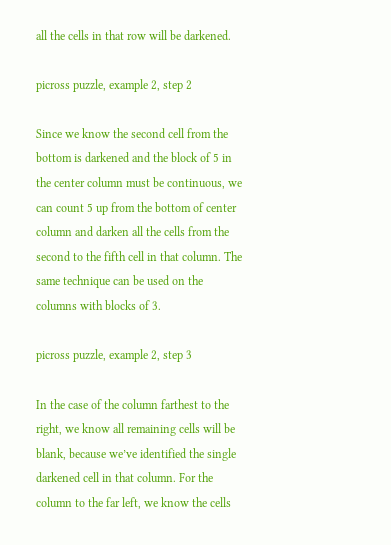all the cells in that row will be darkened.

picross puzzle, example 2, step 2

Since we know the second cell from the bottom is darkened and the block of 5 in the center column must be continuous, we can count 5 up from the bottom of center column and darken all the cells from the second to the fifth cell in that column. The same technique can be used on the columns with blocks of 3.

picross puzzle, example 2, step 3

In the case of the column farthest to the right, we know all remaining cells will be blank, because we’ve identified the single darkened cell in that column. For the column to the far left, we know the cells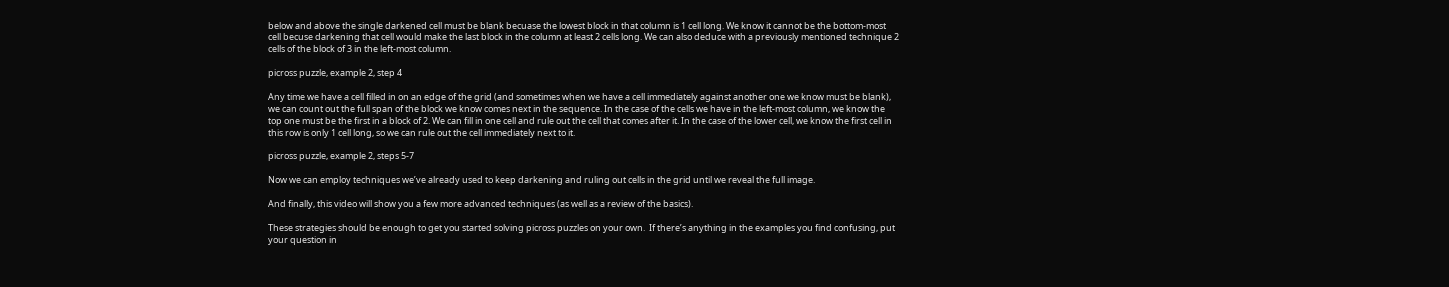below and above the single darkened cell must be blank becuase the lowest block in that column is 1 cell long. We know it cannot be the bottom-most cell becuse darkening that cell would make the last block in the column at least 2 cells long. We can also deduce with a previously mentioned technique 2 cells of the block of 3 in the left-most column.

picross puzzle, example 2, step 4

Any time we have a cell filled in on an edge of the grid (and sometimes when we have a cell immediately against another one we know must be blank), we can count out the full span of the block we know comes next in the sequence. In the case of the cells we have in the left-most column, we know the top one must be the first in a block of 2. We can fill in one cell and rule out the cell that comes after it. In the case of the lower cell, we know the first cell in this row is only 1 cell long, so we can rule out the cell immediately next to it.

picross puzzle, example 2, steps 5-7

Now we can employ techniques we’ve already used to keep darkening and ruling out cells in the grid until we reveal the full image.

And finally, this video will show you a few more advanced techniques (as well as a review of the basics).

These strategies should be enough to get you started solving picross puzzles on your own.  If there’s anything in the examples you find confusing, put your question in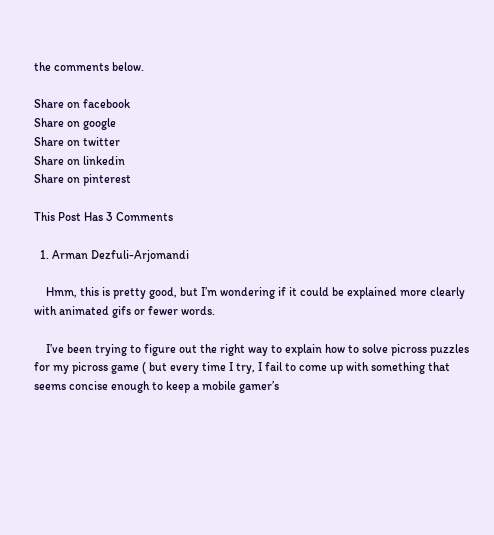the comments below.

Share on facebook
Share on google
Share on twitter
Share on linkedin
Share on pinterest

This Post Has 3 Comments

  1. Arman Dezfuli-Arjomandi

    Hmm, this is pretty good, but I’m wondering if it could be explained more clearly with animated gifs or fewer words.

    I’ve been trying to figure out the right way to explain how to solve picross puzzles for my picross game ( but every time I try, I fail to come up with something that seems concise enough to keep a mobile gamer’s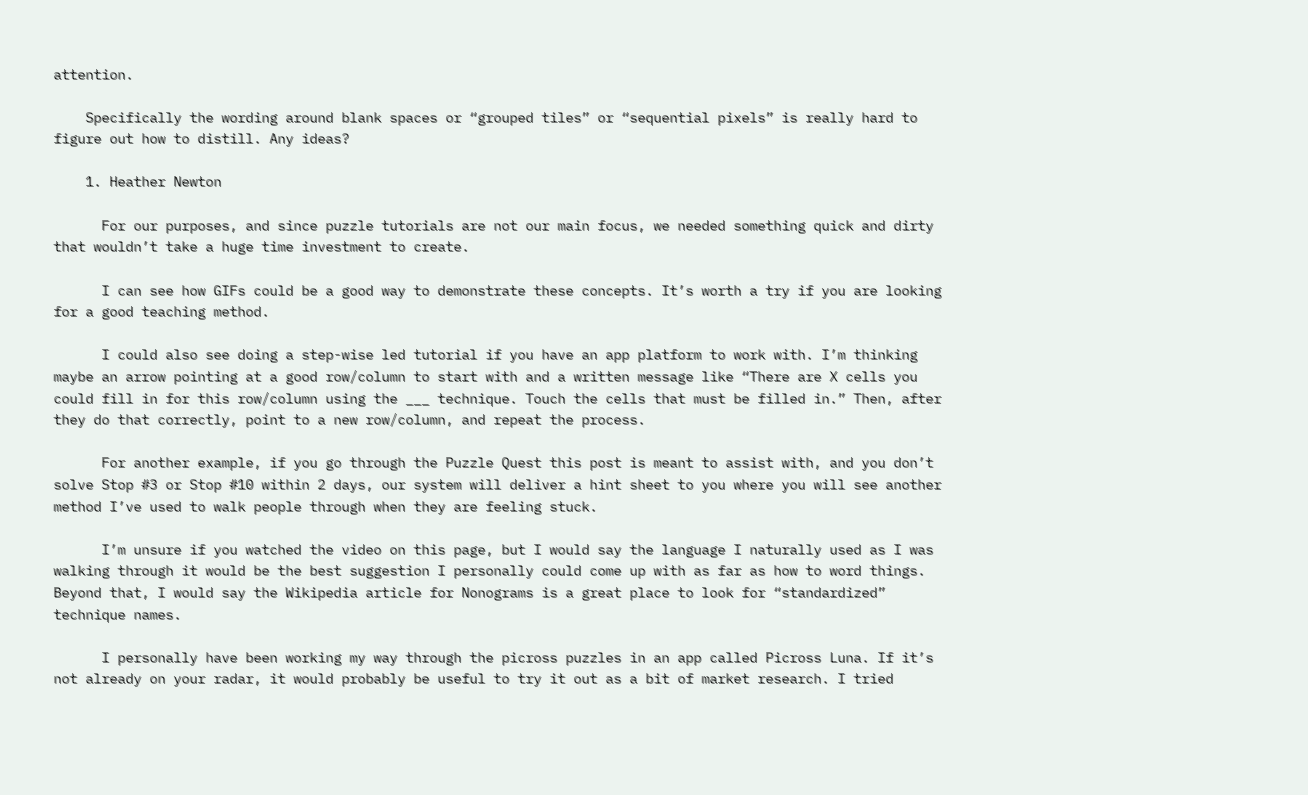attention.

    Specifically the wording around blank spaces or “grouped tiles” or “sequential pixels” is really hard to figure out how to distill. Any ideas?

    1. Heather Newton

      For our purposes, and since puzzle tutorials are not our main focus, we needed something quick and dirty that wouldn’t take a huge time investment to create.

      I can see how GIFs could be a good way to demonstrate these concepts. It’s worth a try if you are looking for a good teaching method.

      I could also see doing a step-wise led tutorial if you have an app platform to work with. I’m thinking maybe an arrow pointing at a good row/column to start with and a written message like “There are X cells you could fill in for this row/column using the ___ technique. Touch the cells that must be filled in.” Then, after they do that correctly, point to a new row/column, and repeat the process.

      For another example, if you go through the Puzzle Quest this post is meant to assist with, and you don’t solve Stop #3 or Stop #10 within 2 days, our system will deliver a hint sheet to you where you will see another method I’ve used to walk people through when they are feeling stuck.

      I’m unsure if you watched the video on this page, but I would say the language I naturally used as I was walking through it would be the best suggestion I personally could come up with as far as how to word things. Beyond that, I would say the Wikipedia article for Nonograms is a great place to look for “standardized” technique names.

      I personally have been working my way through the picross puzzles in an app called Picross Luna. If it’s not already on your radar, it would probably be useful to try it out as a bit of market research. I tried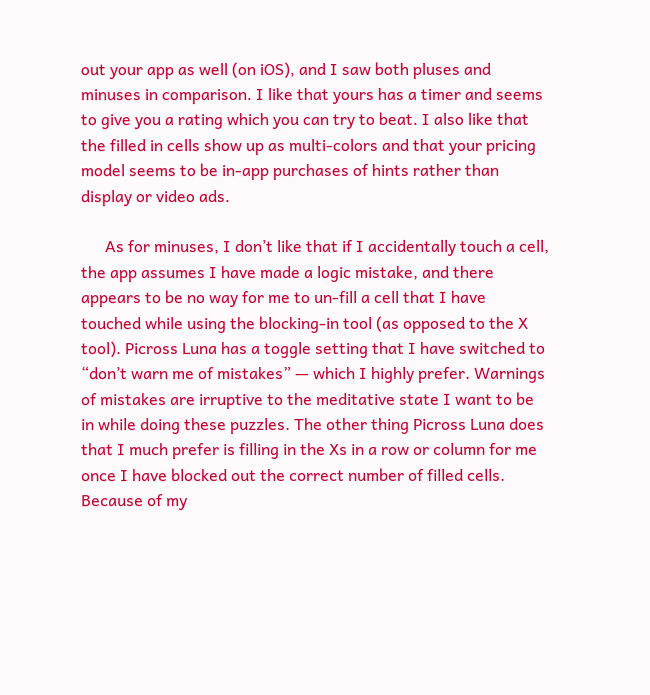out your app as well (on iOS), and I saw both pluses and minuses in comparison. I like that yours has a timer and seems to give you a rating which you can try to beat. I also like that the filled in cells show up as multi-colors and that your pricing model seems to be in-app purchases of hints rather than display or video ads.

      As for minuses, I don’t like that if I accidentally touch a cell, the app assumes I have made a logic mistake, and there appears to be no way for me to un-fill a cell that I have touched while using the blocking-in tool (as opposed to the X tool). Picross Luna has a toggle setting that I have switched to “don’t warn me of mistakes” — which I highly prefer. Warnings of mistakes are irruptive to the meditative state I want to be in while doing these puzzles. The other thing Picross Luna does that I much prefer is filling in the Xs in a row or column for me once I have blocked out the correct number of filled cells. Because of my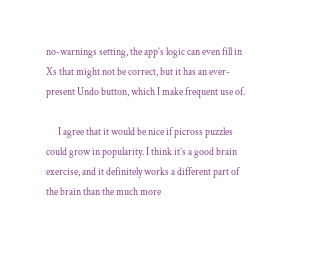no-warnings setting, the app’s logic can even fill in Xs that might not be correct, but it has an ever-present Undo button, which I make frequent use of.

      I agree that it would be nice if picross puzzles could grow in popularity. I think it’s a good brain exercise, and it definitely works a different part of the brain than the much more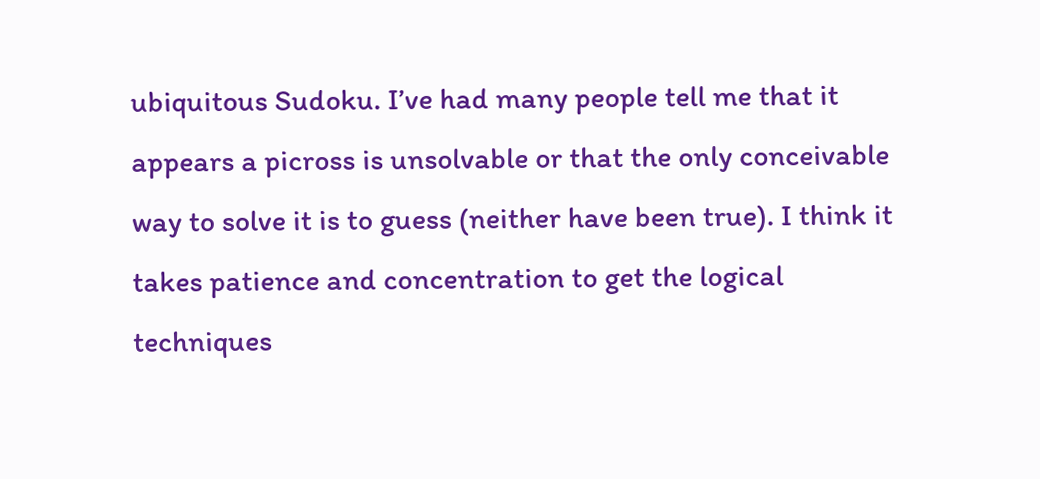ubiquitous Sudoku. I’ve had many people tell me that it appears a picross is unsolvable or that the only conceivable way to solve it is to guess (neither have been true). I think it takes patience and concentration to get the logical techniques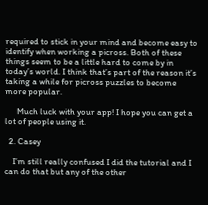required to stick in your mind and become easy to identify when working a picross. Both of these things seem to be a little hard to come by in today’s world. I think that’s part of the reason it’s taking a while for picross puzzles to become more popular.

      Much luck with your app! I hope you can get a lot of people using it.

  2. Casey

    I’m still really confused I did the tutorial and I can do that but any of the other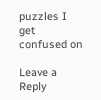puzzles I get confused on

Leave a Reply